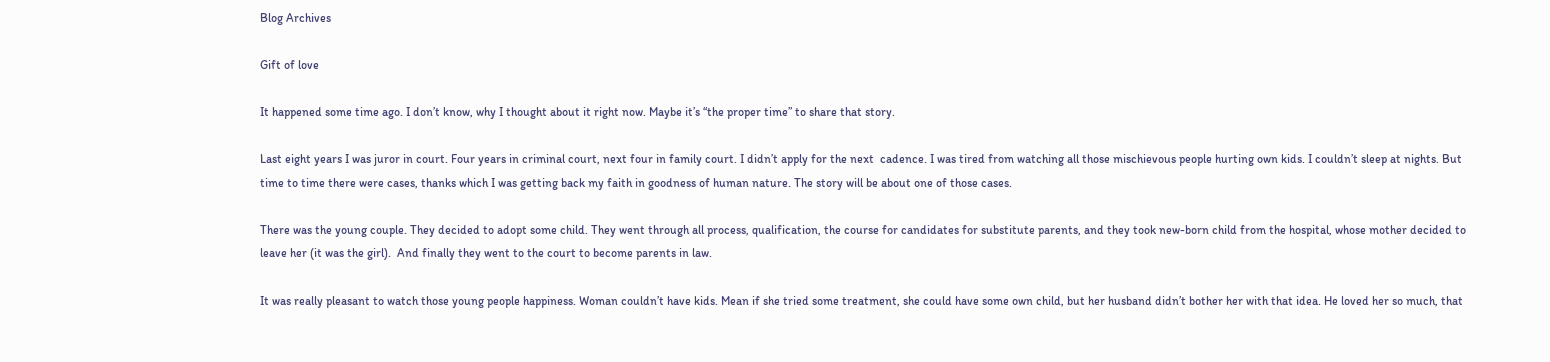Blog Archives

Gift of love

It happened some time ago. I don’t know, why I thought about it right now. Maybe it’s “the proper time” to share that story.

Last eight years I was juror in court. Four years in criminal court, next four in family court. I didn’t apply for the next  cadence. I was tired from watching all those mischievous people hurting own kids. I couldn’t sleep at nights. But time to time there were cases, thanks which I was getting back my faith in goodness of human nature. The story will be about one of those cases.

There was the young couple. They decided to adopt some child. They went through all process, qualification, the course for candidates for substitute parents, and they took new-born child from the hospital, whose mother decided to leave her (it was the girl).  And finally they went to the court to become parents in law.

It was really pleasant to watch those young people happiness. Woman couldn’t have kids. Mean if she tried some treatment, she could have some own child, but her husband didn’t bother her with that idea. He loved her so much, that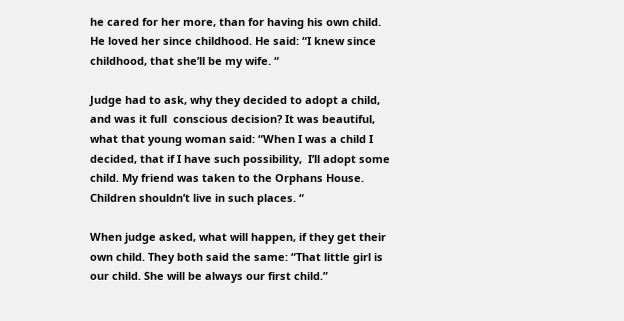he cared for her more, than for having his own child.  He loved her since childhood. He said: “I knew since childhood, that she’ll be my wife. “

Judge had to ask, why they decided to adopt a child, and was it full  conscious decision? It was beautiful, what that young woman said: “When I was a child I decided, that if I have such possibility,  I’ll adopt some child. My friend was taken to the Orphans House. Children shouldn’t live in such places. “

When judge asked, what will happen, if they get their own child. They both said the same: “That little girl is our child. She will be always our first child.”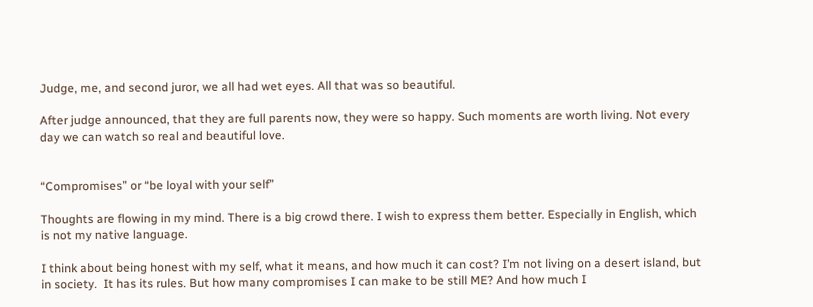Judge, me, and second juror, we all had wet eyes. All that was so beautiful.

After judge announced, that they are full parents now, they were so happy. Such moments are worth living. Not every day we can watch so real and beautiful love.


“Compromises” or “be loyal with your self”

Thoughts are flowing in my mind. There is a big crowd there. I wish to express them better. Especially in English, which is not my native language.

I think about being honest with my self, what it means, and how much it can cost? I’m not living on a desert island, but in society.  It has its rules. But how many compromises I can make to be still ME? And how much I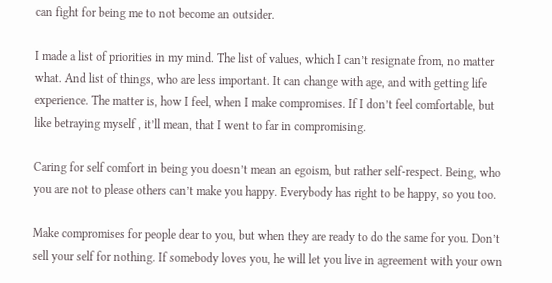can fight for being me to not become an outsider.

I made a list of priorities in my mind. The list of values, which I can’t resignate from, no matter what. And list of things, who are less important. It can change with age, and with getting life experience. The matter is, how I feel, when I make compromises. If I don’t feel comfortable, but like betraying myself , it’ll mean, that I went to far in compromising.

Caring for self comfort in being you doesn’t mean an egoism, but rather self-respect. Being, who you are not to please others can’t make you happy. Everybody has right to be happy, so you too.

Make compromises for people dear to you, but when they are ready to do the same for you. Don’t sell your self for nothing. If somebody loves you, he will let you live in agreement with your own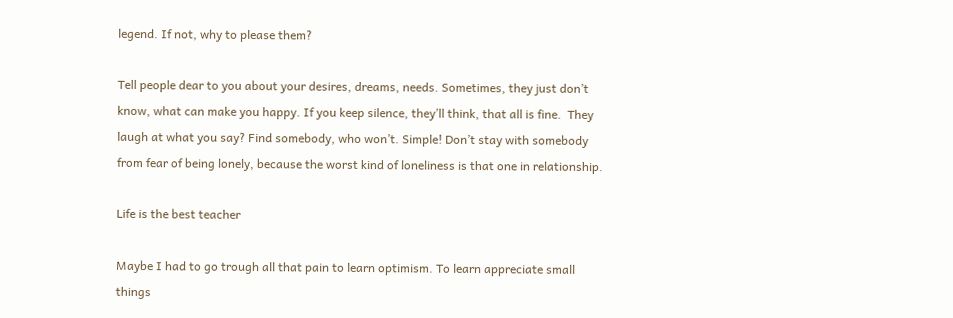legend. If not, why to please them?

Tell people dear to you about your desires, dreams, needs. Sometimes, they just don’t know, what can make you happy. If you keep silence, they’ll think, that all is fine.  They laugh at what you say? Find somebody, who won’t. Simple! Don’t stay with somebody from fear of being lonely, because the worst kind of loneliness is that one in relationship.

Life is the best teacher

Maybe I had to go trough all that pain to learn optimism. To learn appreciate small things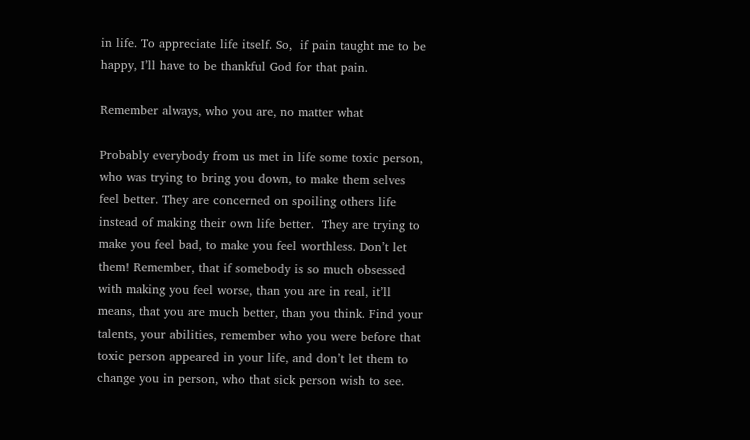in life. To appreciate life itself. So,  if pain taught me to be happy, I’ll have to be thankful God for that pain.

Remember always, who you are, no matter what

Probably everybody from us met in life some toxic person, who was trying to bring you down, to make them selves feel better. They are concerned on spoiling others life instead of making their own life better.  They are trying to make you feel bad, to make you feel worthless. Don’t let them! Remember, that if somebody is so much obsessed with making you feel worse, than you are in real, it’ll means, that you are much better, than you think. Find your talents, your abilities, remember who you were before that toxic person appeared in your life, and don’t let them to change you in person, who that sick person wish to see.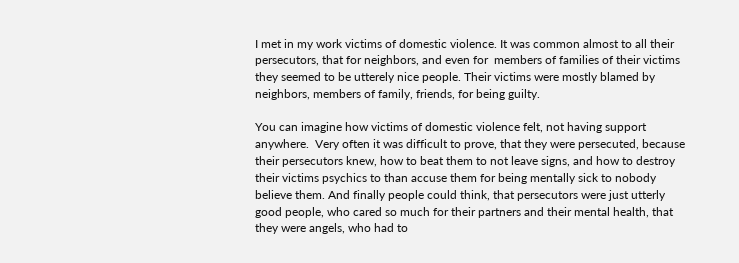I met in my work victims of domestic violence. It was common almost to all their persecutors, that for neighbors, and even for  members of families of their victims they seemed to be utterely nice people. Their victims were mostly blamed by neighbors, members of family, friends, for being guilty.

You can imagine how victims of domestic violence felt, not having support anywhere.  Very often it was difficult to prove, that they were persecuted, because their persecutors knew, how to beat them to not leave signs, and how to destroy their victims psychics to than accuse them for being mentally sick to nobody believe them. And finally people could think, that persecutors were just utterly good people, who cared so much for their partners and their mental health, that they were angels, who had to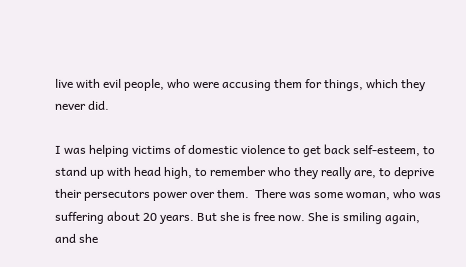live with evil people, who were accusing them for things, which they never did.

I was helping victims of domestic violence to get back self-esteem, to stand up with head high, to remember who they really are, to deprive their persecutors power over them.  There was some woman, who was suffering about 20 years. But she is free now. She is smiling again, and she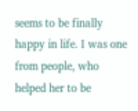seems to be finally happy in life. I was one from people, who helped her to be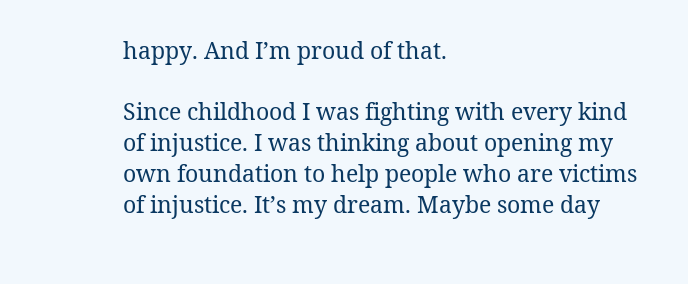happy. And I’m proud of that.

Since childhood I was fighting with every kind of injustice. I was thinking about opening my own foundation to help people who are victims of injustice. It’s my dream. Maybe some day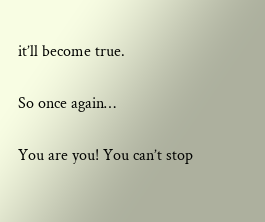it’ll become true.

So once again…

You are you! You can’t stop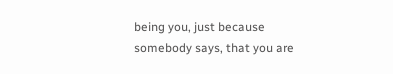being you, just because somebody says, that you are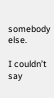somebody else.

I couldn’t say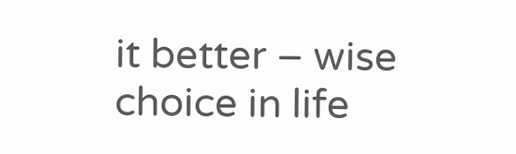it better – wise choice in life